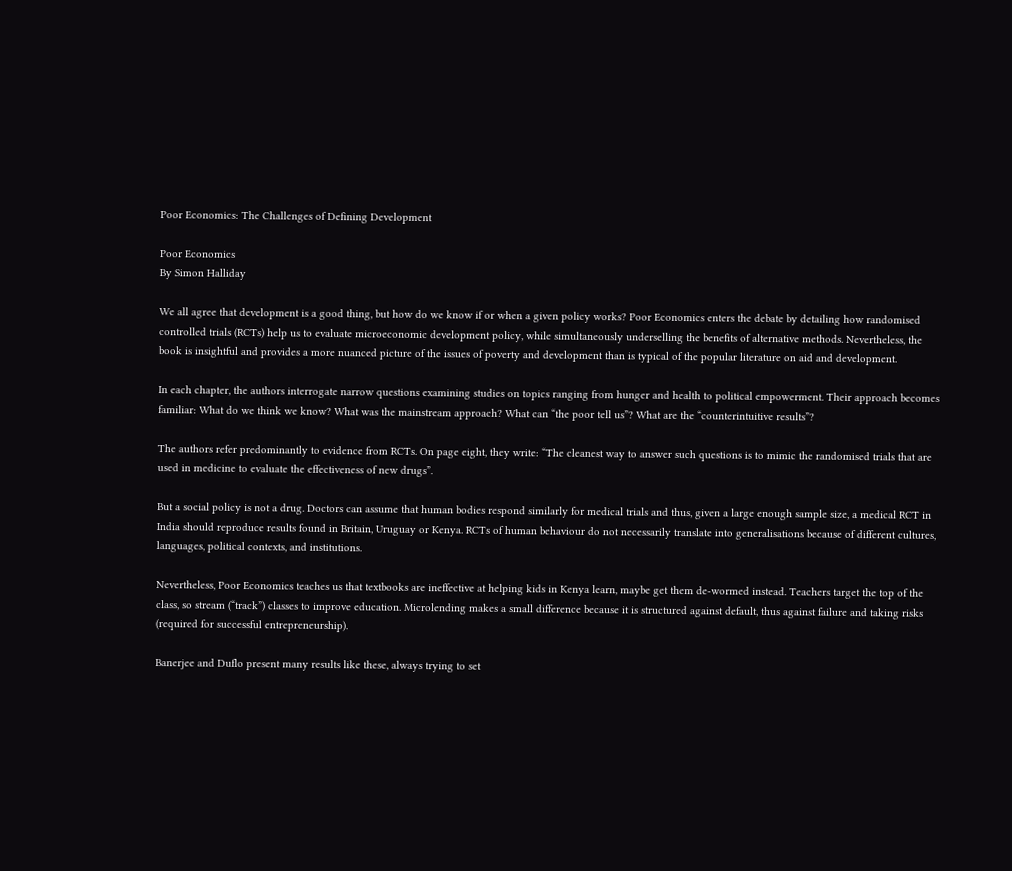Poor Economics: The Challenges of Defining Development

Poor Economics
By Simon Halliday

We all agree that development is a good thing, but how do we know if or when a given policy works? Poor Economics enters the debate by detailing how randomised controlled trials (RCTs) help us to evaluate microeconomic development policy, while simultaneously underselling the benefits of alternative methods. Nevertheless, the book is insightful and provides a more nuanced picture of the issues of poverty and development than is typical of the popular literature on aid and development.

In each chapter, the authors interrogate narrow questions examining studies on topics ranging from hunger and health to political empowerment. Their approach becomes familiar: What do we think we know? What was the mainstream approach? What can “the poor tell us”? What are the “counterintuitive results”?

The authors refer predominantly to evidence from RCTs. On page eight, they write: “The cleanest way to answer such questions is to mimic the randomised trials that are used in medicine to evaluate the effectiveness of new drugs”.

But a social policy is not a drug. Doctors can assume that human bodies respond similarly for medical trials and thus, given a large enough sample size, a medical RCT in India should reproduce results found in Britain, Uruguay or Kenya. RCTs of human behaviour do not necessarily translate into generalisations because of different cultures, languages, political contexts, and institutions.

Nevertheless, Poor Economics teaches us that textbooks are ineffective at helping kids in Kenya learn, maybe get them de-wormed instead. Teachers target the top of the class, so stream (“track”) classes to improve education. Microlending makes a small difference because it is structured against default, thus against failure and taking risks (required for successful entrepreneurship).

Banerjee and Duflo present many results like these, always trying to set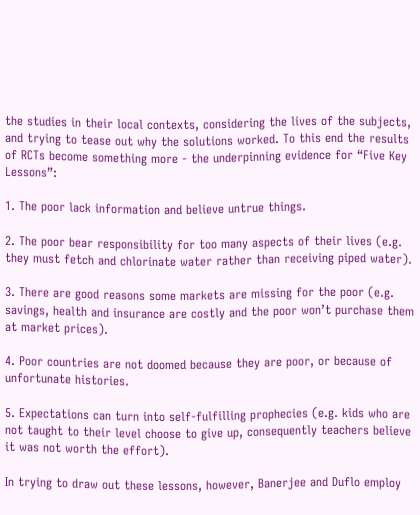the studies in their local contexts, considering the lives of the subjects, and trying to tease out why the solutions worked. To this end the results of RCTs become something more - the underpinning evidence for “Five Key Lessons”:

1. The poor lack information and believe untrue things.

2. The poor bear responsibility for too many aspects of their lives (e.g. they must fetch and chlorinate water rather than receiving piped water).

3. There are good reasons some markets are missing for the poor (e.g. savings, health and insurance are costly and the poor won’t purchase them at market prices).

4. Poor countries are not doomed because they are poor, or because of unfortunate histories.

5. Expectations can turn into self-fulfilling prophecies (e.g. kids who are not taught to their level choose to give up, consequently teachers believe it was not worth the effort).

In trying to draw out these lessons, however, Banerjee and Duflo employ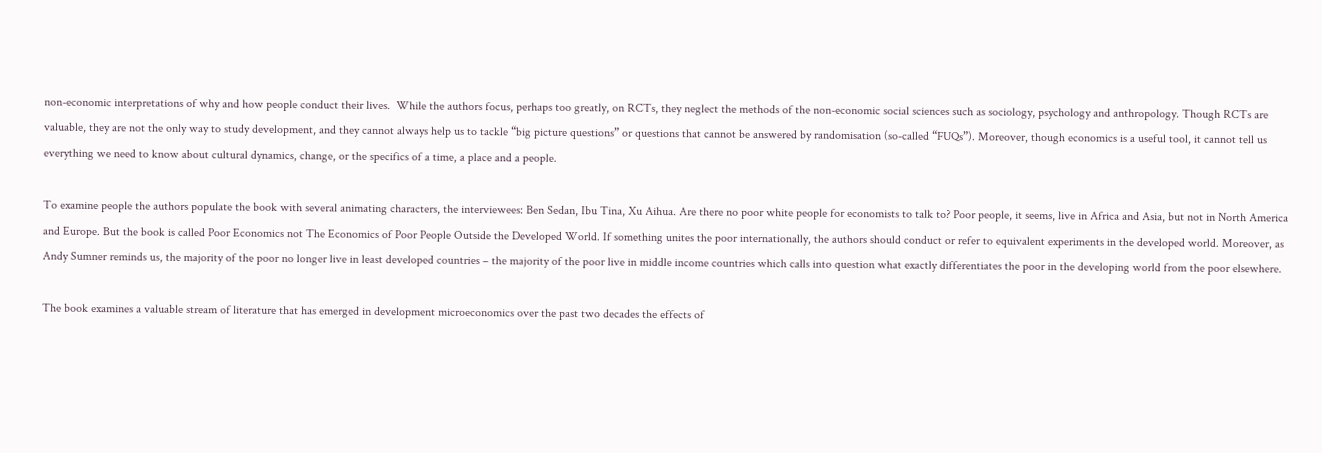non-economic interpretations of why and how people conduct their lives.  While the authors focus, perhaps too greatly, on RCTs, they neglect the methods of the non-economic social sciences such as sociology, psychology and anthropology. Though RCTs are valuable, they are not the only way to study development, and they cannot always help us to tackle “big picture questions” or questions that cannot be answered by randomisation (so-called “FUQs”). Moreover, though economics is a useful tool, it cannot tell us everything we need to know about cultural dynamics, change, or the specifics of a time, a place and a people.

To examine people the authors populate the book with several animating characters, the interviewees: Ben Sedan, Ibu Tina, Xu Aihua. Are there no poor white people for economists to talk to? Poor people, it seems, live in Africa and Asia, but not in North America and Europe. But the book is called Poor Economics not The Economics of Poor People Outside the Developed World. If something unites the poor internationally, the authors should conduct or refer to equivalent experiments in the developed world. Moreover, as Andy Sumner reminds us, the majority of the poor no longer live in least developed countries – the majority of the poor live in middle income countries which calls into question what exactly differentiates the poor in the developing world from the poor elsewhere.

The book examines a valuable stream of literature that has emerged in development microeconomics over the past two decades the effects of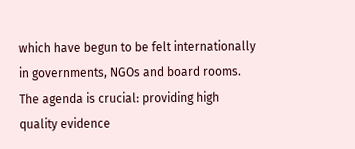which have begun to be felt internationally in governments, NGOs and board rooms. The agenda is crucial: providing high quality evidence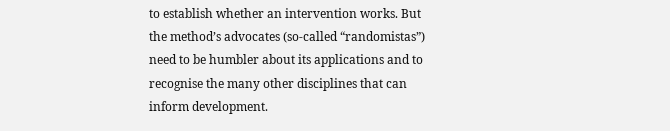to establish whether an intervention works. But the method’s advocates (so-called “randomistas”) need to be humbler about its applications and to recognise the many other disciplines that can inform development.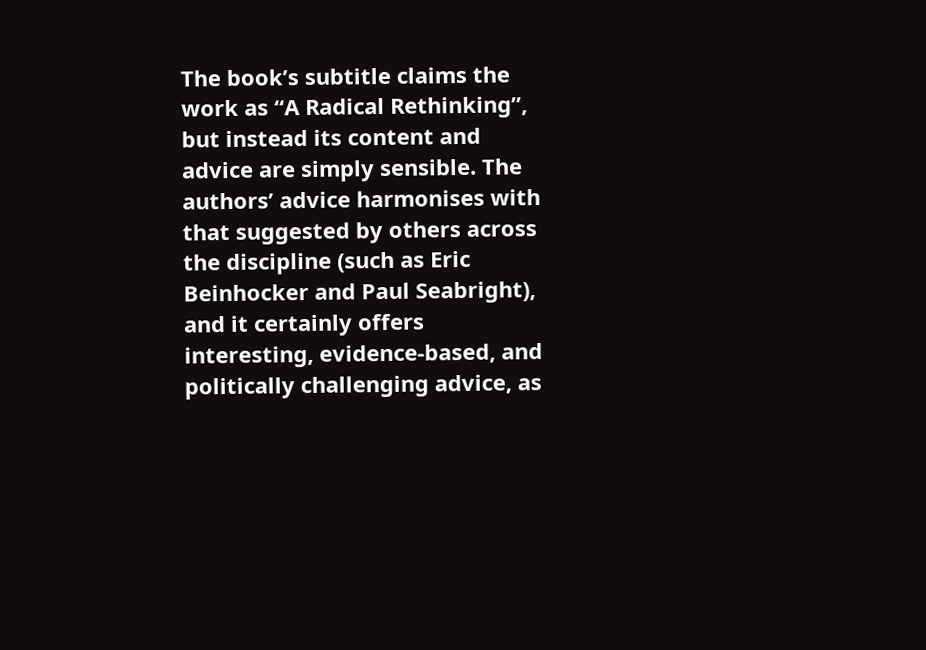The book’s subtitle claims the work as “A Radical Rethinking”, but instead its content and advice are simply sensible. The authors’ advice harmonises with that suggested by others across the discipline (such as Eric Beinhocker and Paul Seabright), and it certainly offers interesting, evidence-based, and politically challenging advice, as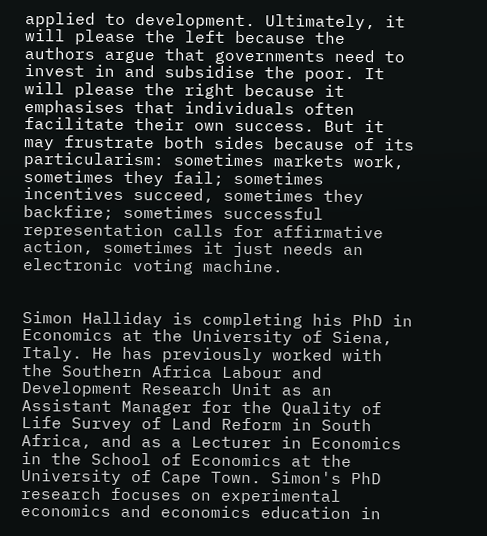applied to development. Ultimately, it will please the left because the authors argue that governments need to invest in and subsidise the poor. It will please the right because it emphasises that individuals often facilitate their own success. But it may frustrate both sides because of its particularism: sometimes markets work, sometimes they fail; sometimes incentives succeed, sometimes they backfire; sometimes successful representation calls for affirmative action, sometimes it just needs an electronic voting machine.


Simon Halliday is completing his PhD in Economics at the University of Siena, Italy. He has previously worked with the Southern Africa Labour and Development Research Unit as an Assistant Manager for the Quality of Life Survey of Land Reform in South Africa, and as a Lecturer in Economics in the School of Economics at the University of Cape Town. Simon's PhD research focuses on experimental economics and economics education in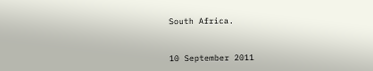South Africa.


10 September 2011